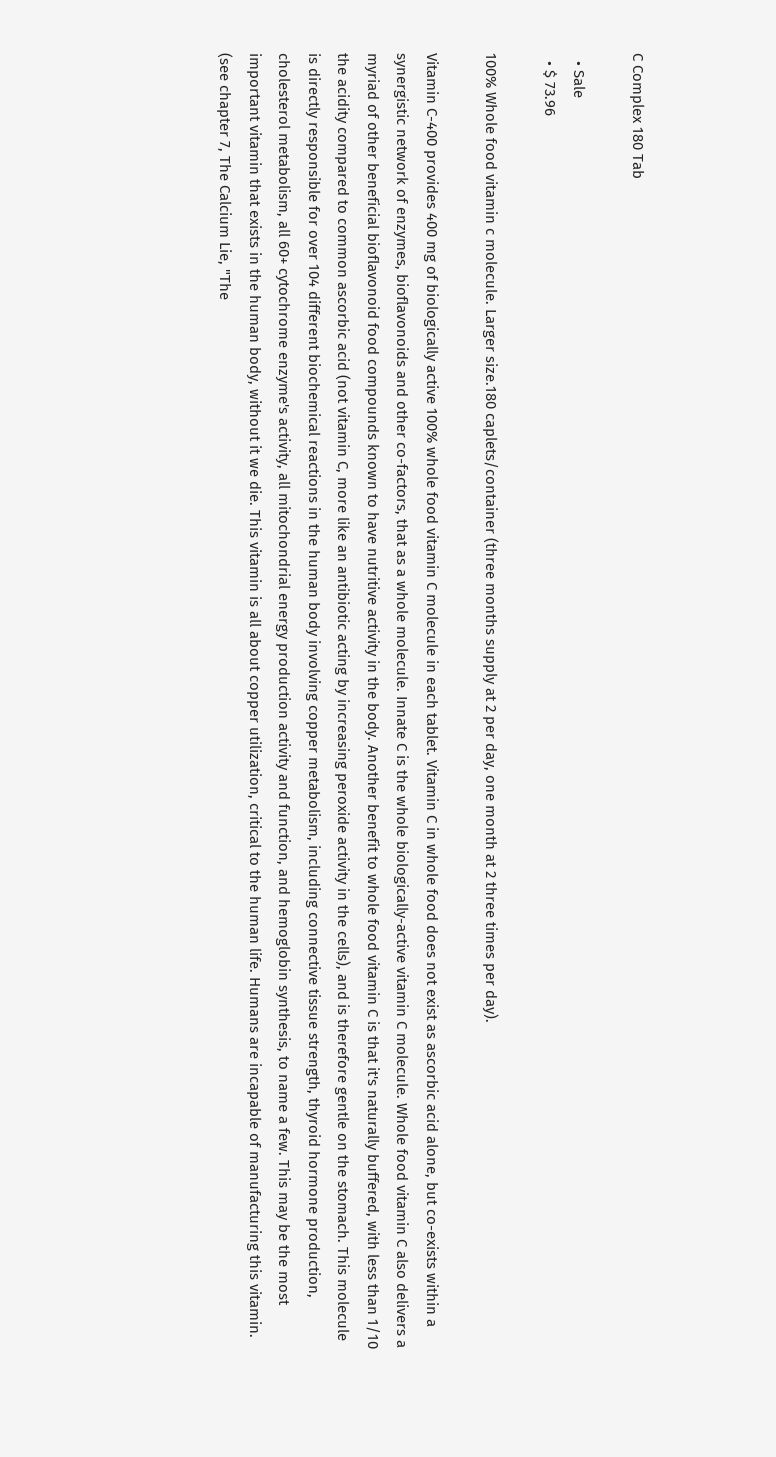C Complex 180 Tab

  • Sale
  • $ 73.96

100% Whole food vitamin c molecule. Larger size.180 caplets/container (three months supply at 2 per day, one month at 2 three times per day).

Vitamin C-400 provides 400 mg of biologically active 100% whole food vitamin C molecule in each tablet. Vitamin C in whole food does not exist as ascorbic acid alone, but co-exists within a synergistic network of enzymes, bioflavonoids and other co-factors, that as a whole molecule. Innate C is the whole biologically-active vitamin C molecule. Whole food vitamin C also delivers a myriad of other beneficial bioflavonoid food compounds known to have nutritive activity in the body. Another benefit to whole food vitamin C is that it's naturally buffered, with less than 1/10 the acidity compared to common ascorbic acid (not vitamin C, more like an antibiotic acting by increasing peroxide activity in the cells), and is therefore gentle on the stomach. This molecule is directly responsible for over 104 different biochemical reactions in the human body involving copper metabolism, including connective tissue strength, thyroid hormone production, cholesterol metabolism, all 60+ cytochrome enzyme's activity, all mitochondrial energy production activity and function, and hemoglobin synthesis, to name a few. This may be the most important vitamin that exists in the human body, without it we die. This vitamin is all about copper utilization, critical to the human life. Humans are incapable of manufacturing this vitamin. (see chapter 7, The Calcium Lie, "The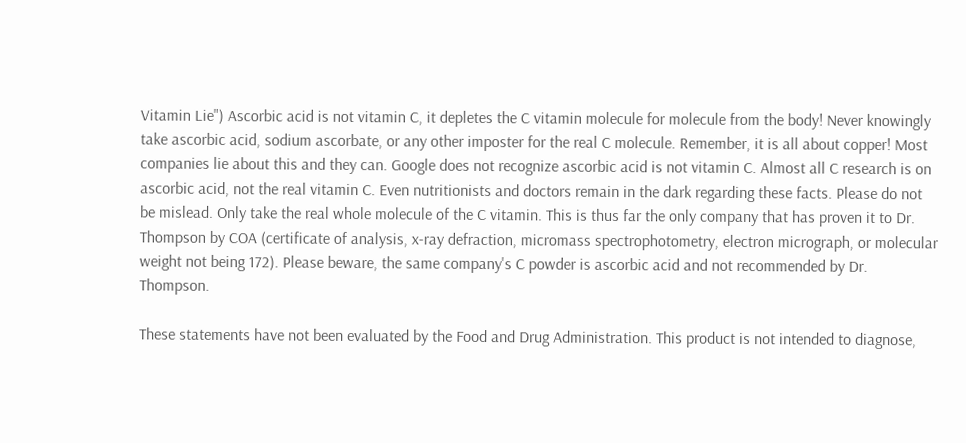Vitamin Lie") Ascorbic acid is not vitamin C, it depletes the C vitamin molecule for molecule from the body! Never knowingly take ascorbic acid, sodium ascorbate, or any other imposter for the real C molecule. Remember, it is all about copper! Most companies lie about this and they can. Google does not recognize ascorbic acid is not vitamin C. Almost all C research is on ascorbic acid, not the real vitamin C. Even nutritionists and doctors remain in the dark regarding these facts. Please do not be mislead. Only take the real whole molecule of the C vitamin. This is thus far the only company that has proven it to Dr. Thompson by COA (certificate of analysis, x-ray defraction, micromass spectrophotometry, electron micrograph, or molecular weight not being 172). Please beware, the same company's C powder is ascorbic acid and not recommended by Dr. Thompson.

These statements have not been evaluated by the Food and Drug Administration. This product is not intended to diagnose,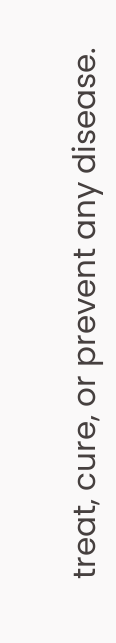treat, cure, or prevent any disease.